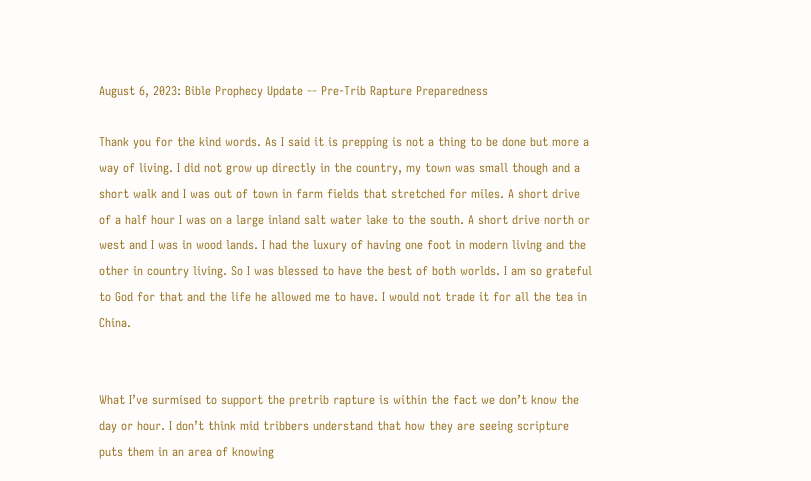August 6, 2023: Bible Prophecy Update -- Pre-Trib Rapture Preparedness

Thank you for the kind words. As I said it is prepping is not a thing to be done but more a way of living. I did not grow up directly in the country, my town was small though and a short walk and I was out of town in farm fields that stretched for miles. A short drive of a half hour I was on a large inland salt water lake to the south. A short drive north or west and I was in wood lands. I had the luxury of having one foot in modern living and the other in country living. So I was blessed to have the best of both worlds. I am so grateful to God for that and the life he allowed me to have. I would not trade it for all the tea in China.


What I’ve surmised to support the pretrib rapture is within the fact we don’t know the day or hour. I don’t think mid tribbers understand that how they are seeing scripture puts them in an area of knowing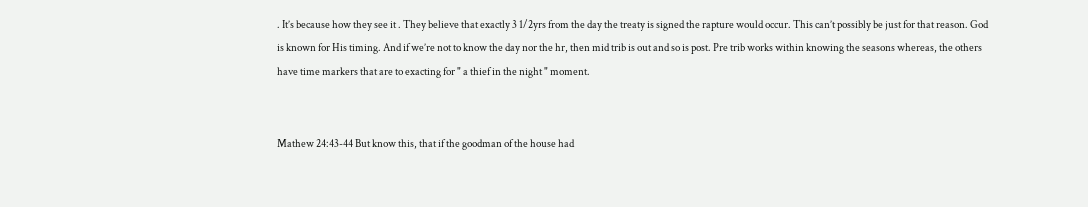. It’s because how they see it . They believe that exactly 3 1/2yrs from the day the treaty is signed the rapture would occur. This can’t possibly be just for that reason. God is known for His timing. And if we’re not to know the day nor the hr, then mid trib is out and so is post. Pre trib works within knowing the seasons whereas, the others have time markers that are to exacting for " a thief in the night " moment.


Mathew 24:43-44 But know this, that if the goodman of the house had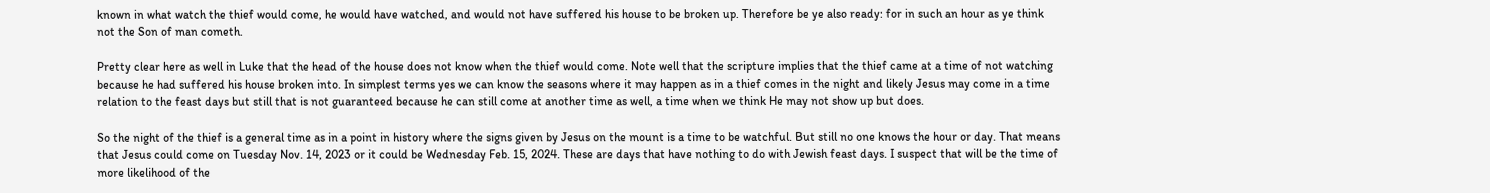known in what watch the thief would come, he would have watched, and would not have suffered his house to be broken up. Therefore be ye also ready: for in such an hour as ye think not the Son of man cometh.

Pretty clear here as well in Luke that the head of the house does not know when the thief would come. Note well that the scripture implies that the thief came at a time of not watching because he had suffered his house broken into. In simplest terms yes we can know the seasons where it may happen as in a thief comes in the night and likely Jesus may come in a time relation to the feast days but still that is not guaranteed because he can still come at another time as well, a time when we think He may not show up but does.

So the night of the thief is a general time as in a point in history where the signs given by Jesus on the mount is a time to be watchful. But still no one knows the hour or day. That means that Jesus could come on Tuesday Nov. 14, 2023 or it could be Wednesday Feb. 15, 2024. These are days that have nothing to do with Jewish feast days. I suspect that will be the time of more likelihood of the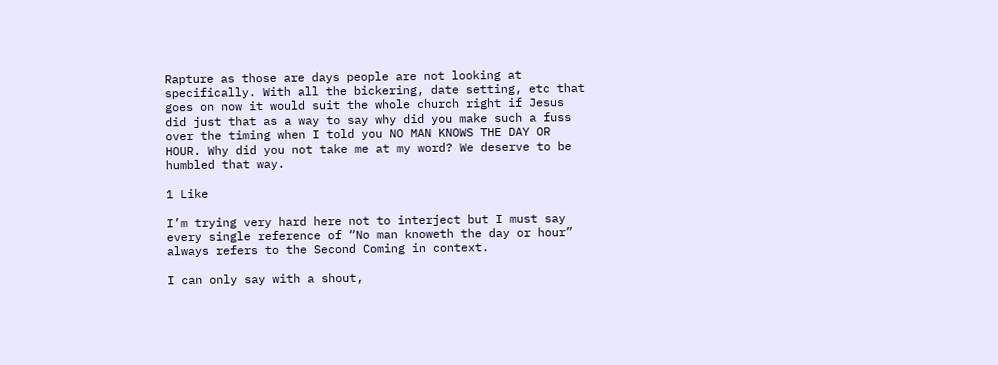Rapture as those are days people are not looking at specifically. With all the bickering, date setting, etc that goes on now it would suit the whole church right if Jesus did just that as a way to say why did you make such a fuss over the timing when I told you NO MAN KNOWS THE DAY OR HOUR. Why did you not take me at my word? We deserve to be humbled that way.

1 Like

I’m trying very hard here not to interject but I must say every single reference of “No man knoweth the day or hour” always refers to the Second Coming in context.

I can only say with a shout,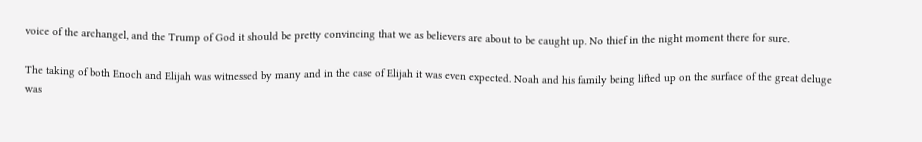voice of the archangel, and the Trump of God it should be pretty convincing that we as believers are about to be caught up. No thief in the night moment there for sure.

The taking of both Enoch and Elijah was witnessed by many and in the case of Elijah it was even expected. Noah and his family being lifted up on the surface of the great deluge was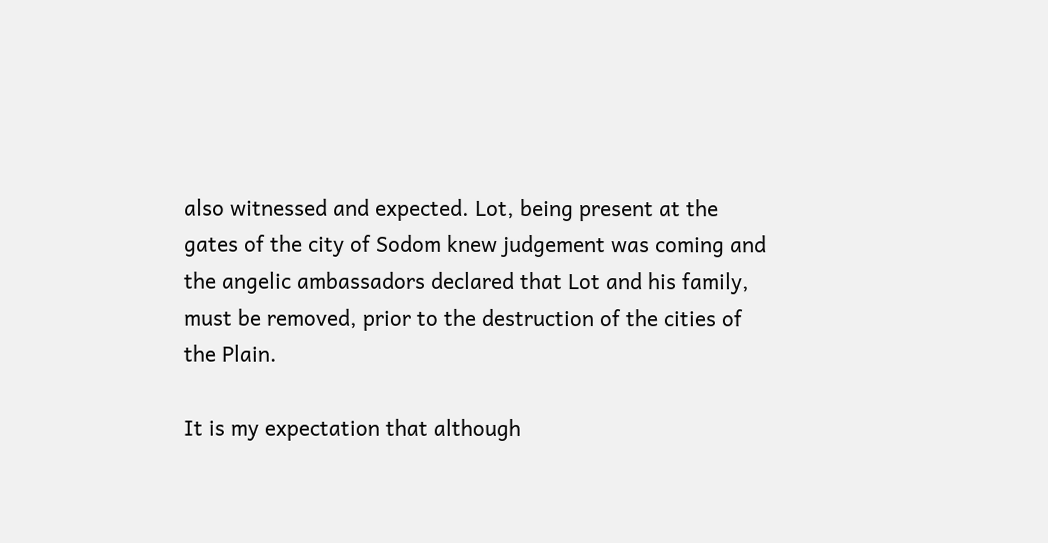also witnessed and expected. Lot, being present at the gates of the city of Sodom knew judgement was coming and the angelic ambassadors declared that Lot and his family, must be removed, prior to the destruction of the cities of the Plain.

It is my expectation that although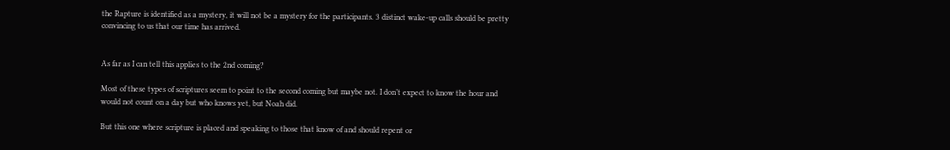the Rapture is identified as a mystery, it will not be a mystery for the participants. 3 distinct wake-up calls should be pretty convincing to us that our time has arrived.


As far as I can tell this applies to the 2nd coming?

Most of these types of scriptures seem to point to the second coming but maybe not. I don’t expect to know the hour and would not count on a day but who knows yet, but Noah did.

But this one where scripture is placed and speaking to those that know of and should repent or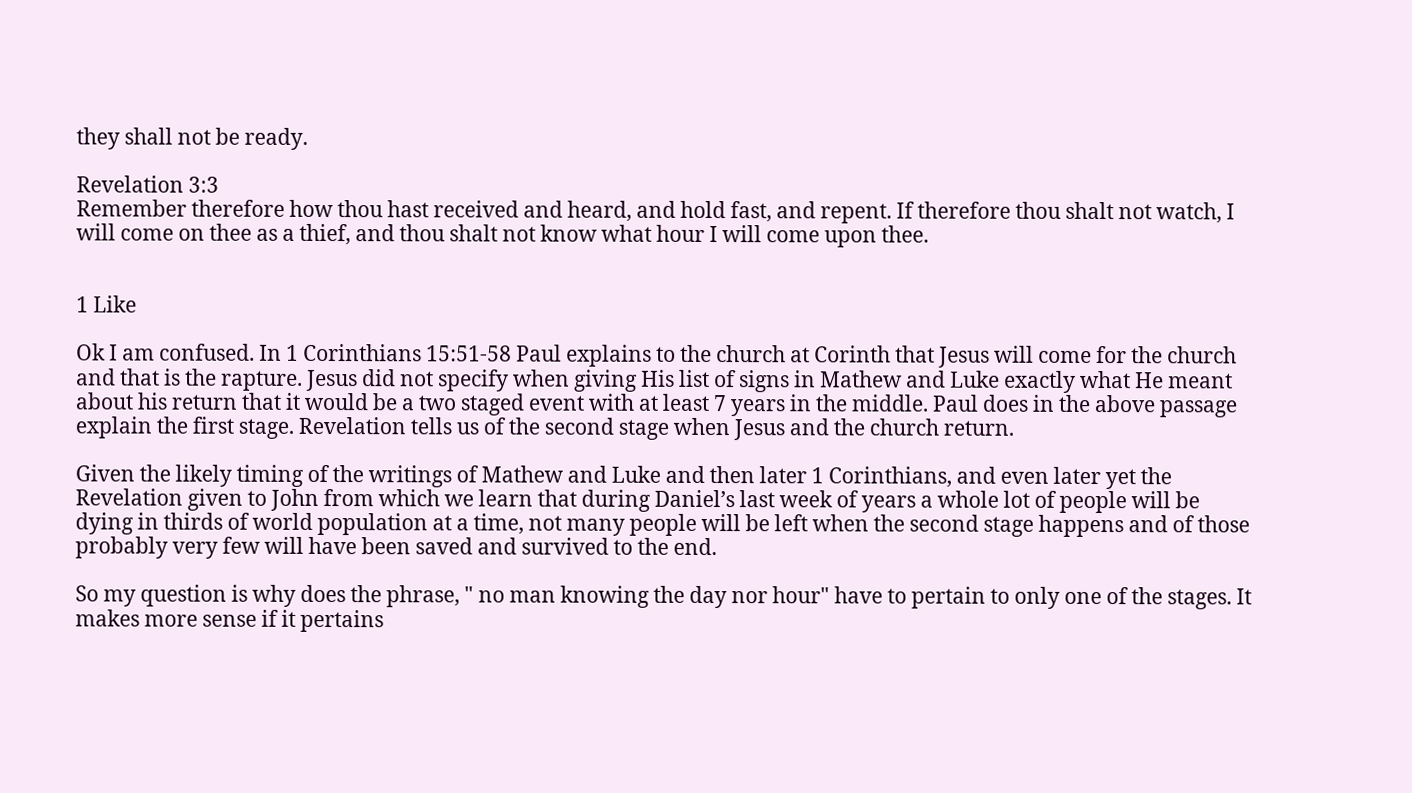they shall not be ready.

Revelation 3:3
Remember therefore how thou hast received and heard, and hold fast, and repent. If therefore thou shalt not watch, I will come on thee as a thief, and thou shalt not know what hour I will come upon thee.


1 Like

Ok I am confused. In 1 Corinthians 15:51-58 Paul explains to the church at Corinth that Jesus will come for the church and that is the rapture. Jesus did not specify when giving His list of signs in Mathew and Luke exactly what He meant about his return that it would be a two staged event with at least 7 years in the middle. Paul does in the above passage explain the first stage. Revelation tells us of the second stage when Jesus and the church return.

Given the likely timing of the writings of Mathew and Luke and then later 1 Corinthians, and even later yet the Revelation given to John from which we learn that during Daniel’s last week of years a whole lot of people will be dying in thirds of world population at a time, not many people will be left when the second stage happens and of those probably very few will have been saved and survived to the end.

So my question is why does the phrase, " no man knowing the day nor hour" have to pertain to only one of the stages. It makes more sense if it pertains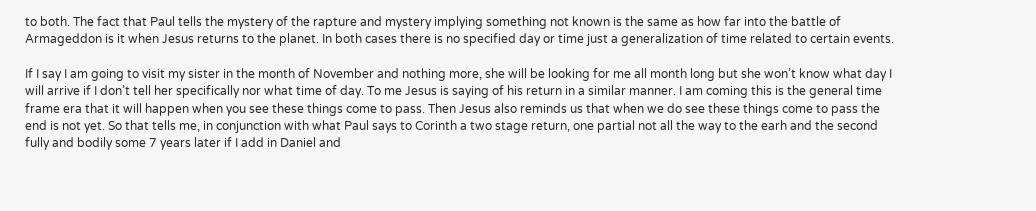to both. The fact that Paul tells the mystery of the rapture and mystery implying something not known is the same as how far into the battle of Armageddon is it when Jesus returns to the planet. In both cases there is no specified day or time just a generalization of time related to certain events.

If I say I am going to visit my sister in the month of November and nothing more, she will be looking for me all month long but she won’t know what day I will arrive if I don’t tell her specifically nor what time of day. To me Jesus is saying of his return in a similar manner. I am coming this is the general time frame era that it will happen when you see these things come to pass. Then Jesus also reminds us that when we do see these things come to pass the end is not yet. So that tells me, in conjunction with what Paul says to Corinth a two stage return, one partial not all the way to the earh and the second fully and bodily some 7 years later if I add in Daniel and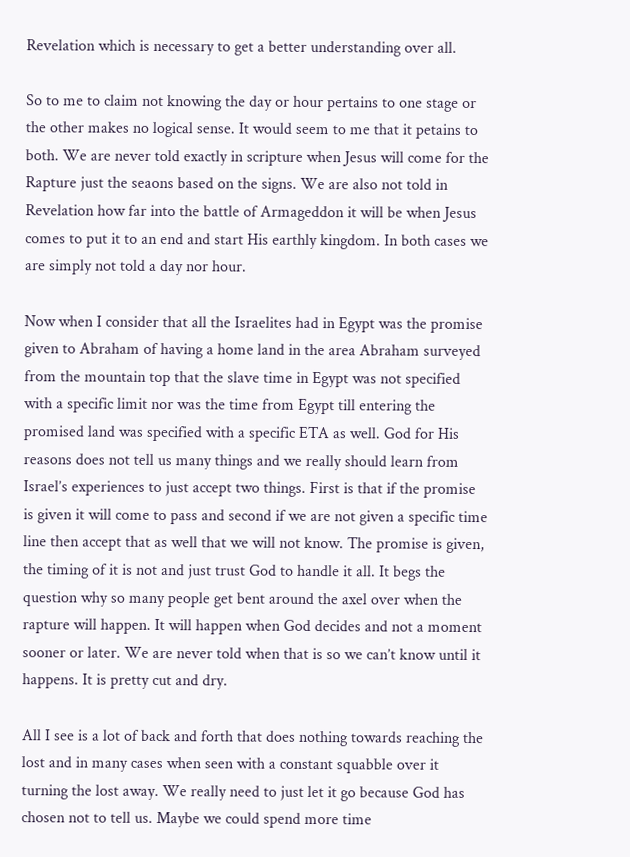Revelation which is necessary to get a better understanding over all.

So to me to claim not knowing the day or hour pertains to one stage or the other makes no logical sense. It would seem to me that it petains to both. We are never told exactly in scripture when Jesus will come for the Rapture just the seaons based on the signs. We are also not told in Revelation how far into the battle of Armageddon it will be when Jesus comes to put it to an end and start His earthly kingdom. In both cases we are simply not told a day nor hour.

Now when I consider that all the Israelites had in Egypt was the promise given to Abraham of having a home land in the area Abraham surveyed from the mountain top that the slave time in Egypt was not specified with a specific limit nor was the time from Egypt till entering the promised land was specified with a specific ETA as well. God for His reasons does not tell us many things and we really should learn from Israel’s experiences to just accept two things. First is that if the promise is given it will come to pass and second if we are not given a specific time line then accept that as well that we will not know. The promise is given, the timing of it is not and just trust God to handle it all. It begs the question why so many people get bent around the axel over when the rapture will happen. It will happen when God decides and not a moment sooner or later. We are never told when that is so we can’t know until it happens. It is pretty cut and dry.

All I see is a lot of back and forth that does nothing towards reaching the lost and in many cases when seen with a constant squabble over it turning the lost away. We really need to just let it go because God has chosen not to tell us. Maybe we could spend more time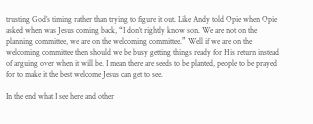trusting God’s timing rather than trying to figure it out. Like Andy told Opie when Opie asked when was Jesus coming back, “I don’t rightly know son. We are not on the planning committee, we are on the welcoming committee.” Well if we are on the welcoming committee then should we be busy getting things ready for His return instead of arguing over when it will be. I mean there are seeds to be planted, people to be prayed for to make it the best welcome Jesus can get to see.

In the end what I see here and other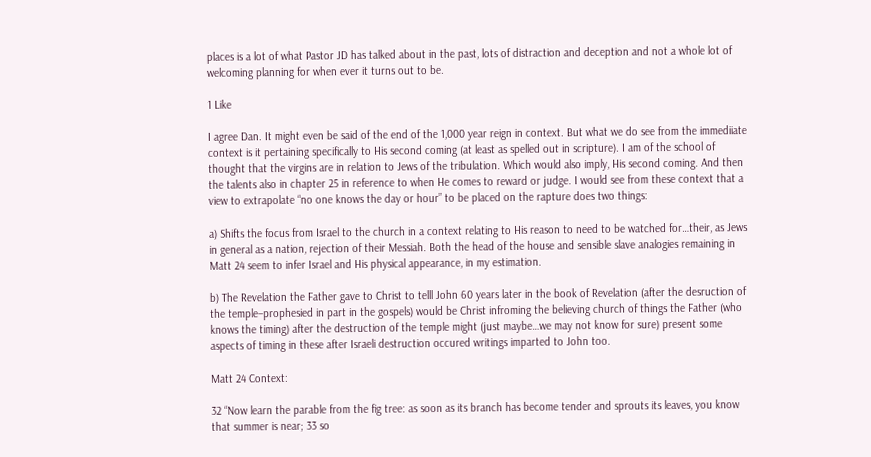places is a lot of what Pastor JD has talked about in the past, lots of distraction and deception and not a whole lot of welcoming planning for when ever it turns out to be.

1 Like

I agree Dan. It might even be said of the end of the 1,000 year reign in context. But what we do see from the immediiate context is it pertaining specifically to His second coming (at least as spelled out in scripture). I am of the school of thought that the virgins are in relation to Jews of the tribulation. Which would also imply, His second coming. And then the talents also in chapter 25 in reference to when He comes to reward or judge. I would see from these context that a view to extrapolate “no one knows the day or hour” to be placed on the rapture does two things:

a) Shifts the focus from Israel to the church in a context relating to His reason to need to be watched for…their, as Jews in general as a nation, rejection of their Messiah. Both the head of the house and sensible slave analogies remaining in Matt 24 seem to infer Israel and His physical appearance, in my estimation.

b) The Revelation the Father gave to Christ to telll John 60 years later in the book of Revelation (after the desruction of the temple–prophesied in part in the gospels) would be Christ infroming the believing church of things the Father (who knows the timing) after the destruction of the temple might (just maybe…we may not know for sure) present some aspects of timing in these after Israeli destruction occured writings imparted to John too.

Matt 24 Context:

32 “Now learn the parable from the fig tree: as soon as its branch has become tender and sprouts its leaves, you know that summer is near; 33 so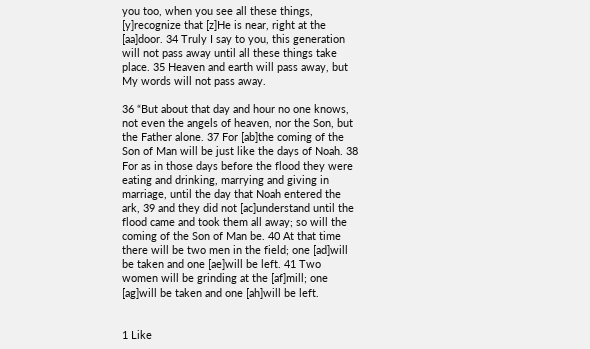you too, when you see all these things, [y]recognize that [z]He is near, right at the [aa]door. 34 Truly I say to you, this generation will not pass away until all these things take place. 35 Heaven and earth will pass away, but My words will not pass away.

36 “But about that day and hour no one knows, not even the angels of heaven, nor the Son, but the Father alone. 37 For [ab]the coming of the Son of Man will be just like the days of Noah. 38 For as in those days before the flood they were eating and drinking, marrying and giving in marriage, until the day that Noah entered the ark, 39 and they did not [ac]understand until the flood came and took them all away; so will the coming of the Son of Man be. 40 At that time there will be two men in the field; one [ad]will be taken and one [ae]will be left. 41 Two women will be grinding at the [af]mill; one [ag]will be taken and one [ah]will be left.


1 Like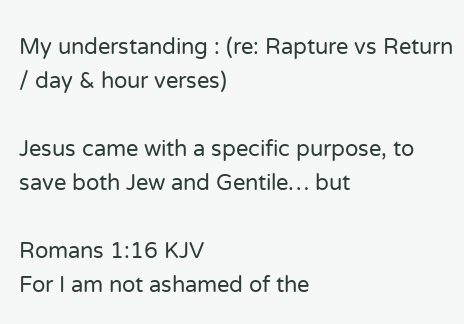My understanding : (re: Rapture vs Return / day & hour verses)

Jesus came with a specific purpose, to save both Jew and Gentile… but

Romans 1:16 KJV
For I am not ashamed of the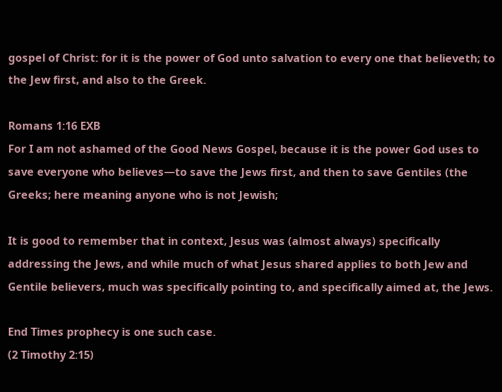gospel of Christ: for it is the power of God unto salvation to every one that believeth; to the Jew first, and also to the Greek.

Romans 1:16 EXB
For I am not ashamed of the Good News Gospel, because it is the power God uses to save everyone who believes—to save the Jews first, and then to save Gentiles (the Greeks; here meaning anyone who is not Jewish;

It is good to remember that in context, Jesus was (almost always) specifically addressing the Jews, and while much of what Jesus shared applies to both Jew and Gentile believers, much was specifically pointing to, and specifically aimed at, the Jews.

End Times prophecy is one such case.
(2 Timothy 2:15)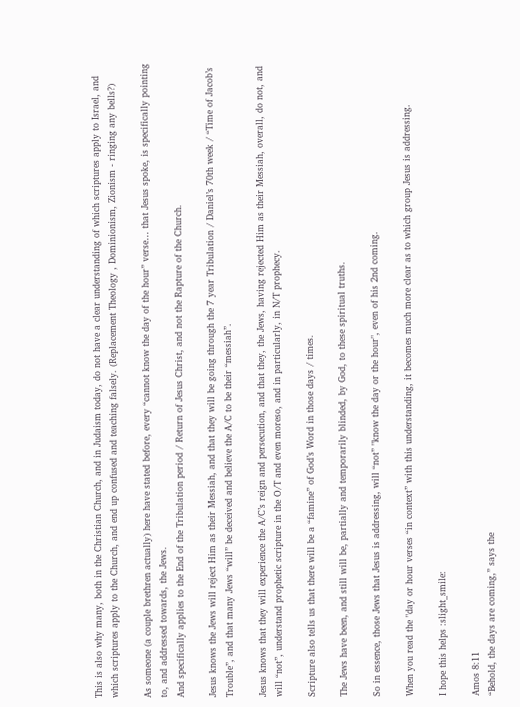This is also why many, both in the Christian Church, and in Judaism today, do not have a clear understanding of which scriptures apply to Israel, and which scriptures apply to the Church, and end up confused and teaching falsely. (Replacement Theology , Dominionism, Zionism - ringing any bells?)

As someone (a couple brethren actually) here have stated before, every “cannot know the day of the hour” verse… that Jesus spoke, is specifically pointing to, and addressed towards, the Jews.
And specifically applies to the End of the Tribulation period / Return of Jesus Christ, and not the Rapture of the Church.

Jesus knows the Jews will reject Him as their Messiah, and that they will be going through the 7 year Tribulation / Daniel’s 70th week / “Time of Jacob’s Trouble”, and that many Jews “will” be deceived and believe the A/C to be their “messiah”.

Jesus knows that they will experience the A/C’s reign and persecution, and that they, the Jews, having rejected Him as their Messiah, overall, do not, and will “not”, understand prophetic scripture in the O/T and even moreso, and in particularly, in N/T prophecy.

Scripture also tells us that there will be a “famine” of God’s Word in those days / times.

The Jews have been, and still will be, partially and temporarily blinded, by God, to these spiritual truths.

So in essence, those Jews that Jesus is addressing, will “not” "know the day or the hour", even of his 2nd coming.

When you read the "day or hour verses “in context” with this understanding, it becomes much more clear as to which group Jesus is addressing.

I hope this helps :slight_smile:

Amos 8:11
“Behold, the days are coming,” says the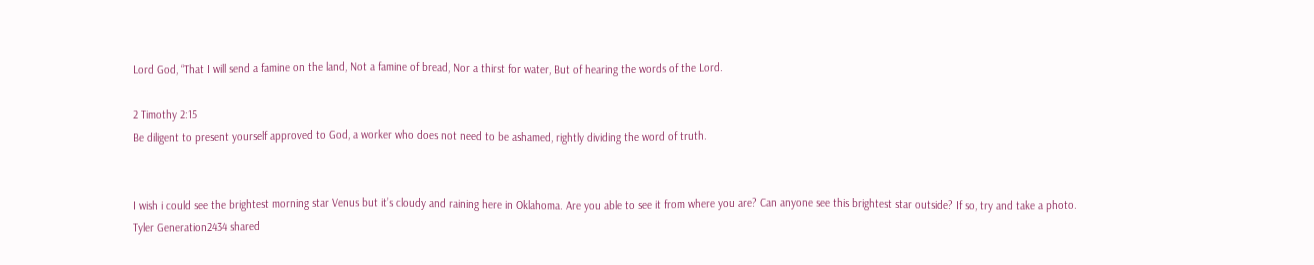Lord God, “That I will send a famine on the land, Not a famine of bread, Nor a thirst for water, But of hearing the words of the Lord.

2 Timothy 2:15
Be diligent to present yourself approved to God, a worker who does not need to be ashamed, rightly dividing the word of truth.


I wish i could see the brightest morning star Venus but it’s cloudy and raining here in Oklahoma. Are you able to see it from where you are? Can anyone see this brightest star outside? If so, try and take a photo.
Tyler Generation2434 shared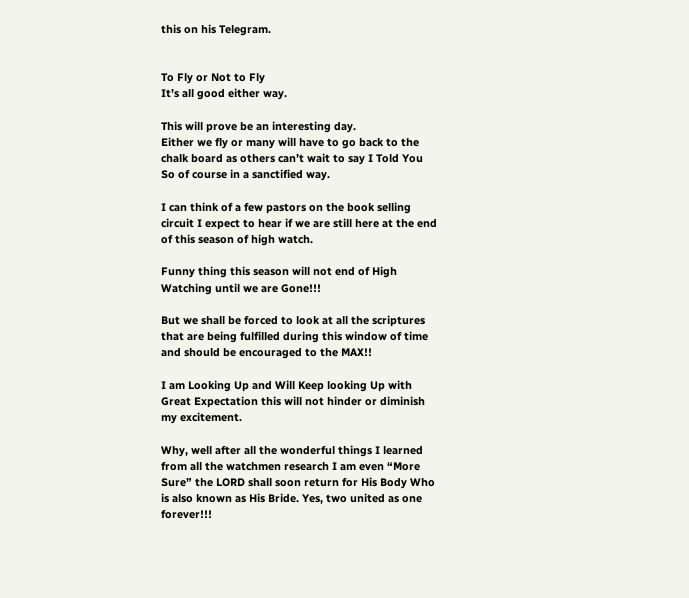this on his Telegram.


To Fly or Not to Fly
It’s all good either way.

This will prove be an interesting day.
Either we fly or many will have to go back to the chalk board as others can’t wait to say I Told You So of course in a sanctified way.

I can think of a few pastors on the book selling circuit I expect to hear if we are still here at the end of this season of high watch.

Funny thing this season will not end of High Watching until we are Gone!!!

But we shall be forced to look at all the scriptures that are being fulfilled during this window of time and should be encouraged to the MAX!!

I am Looking Up and Will Keep looking Up with Great Expectation this will not hinder or diminish my excitement.

Why, well after all the wonderful things I learned from all the watchmen research I am even “More Sure” the LORD shall soon return for His Body Who is also known as His Bride. Yes, two united as one forever!!!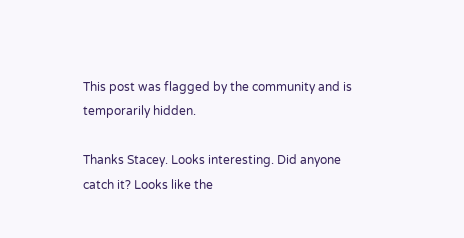This post was flagged by the community and is temporarily hidden.

Thanks Stacey. Looks interesting. Did anyone catch it? Looks like the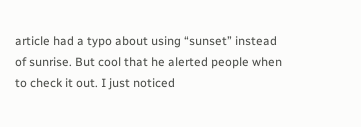article had a typo about using “sunset” instead of sunrise. But cool that he alerted people when to check it out. I just noticed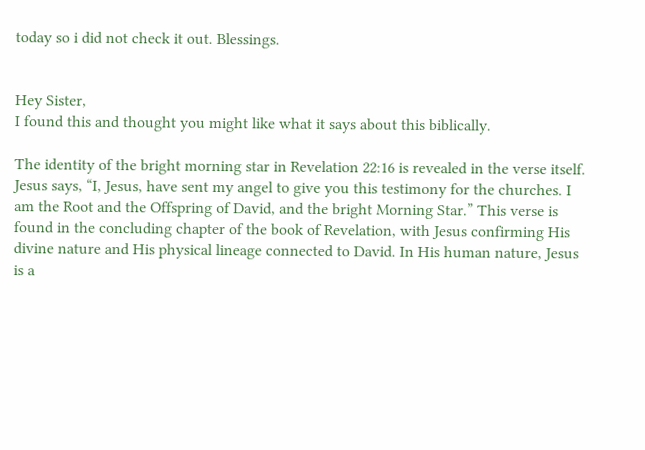today so i did not check it out. Blessings.


Hey Sister,
I found this and thought you might like what it says about this biblically.

The identity of the bright morning star in Revelation 22:16 is revealed in the verse itself. Jesus says, “I, Jesus, have sent my angel to give you this testimony for the churches. I am the Root and the Offspring of David, and the bright Morning Star.” This verse is found in the concluding chapter of the book of Revelation, with Jesus confirming His divine nature and His physical lineage connected to David. In His human nature, Jesus is a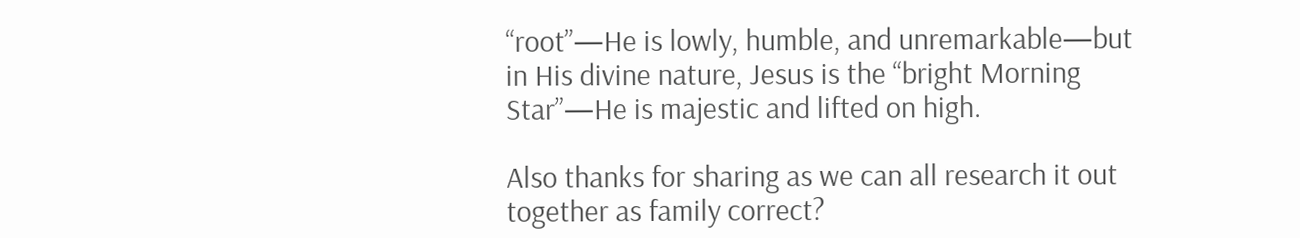“root”—He is lowly, humble, and unremarkable—but in His divine nature, Jesus is the “bright Morning Star”—He is majestic and lifted on high.

Also thanks for sharing as we can all research it out together as family correct?